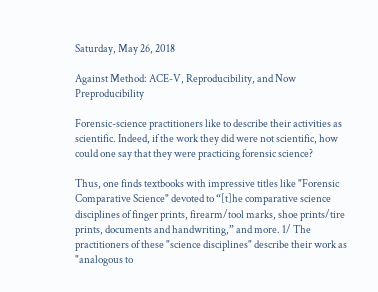Saturday, May 26, 2018

Against Method: ACE-V, Reproducibility, and Now Preproducibility

Forensic-science practitioners like to describe their activities as scientific. Indeed, if the work they did were not scientific, how could one say that they were practicing forensic science?

Thus, one finds textbooks with impressive titles like "Forensic Comparative Science" devoted to “[t]he comparative science disciplines of finger prints, firearm/tool marks, shoe prints/tire prints, documents and handwriting,” and more. 1/ The practitioners of these "science disciplines" describe their work as "analogous to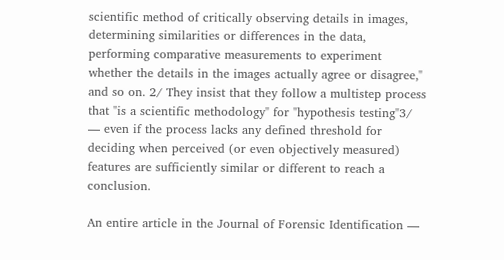scientific method of critically observing details in images, determining similarities or differences in the data, performing comparative measurements to experiment whether the details in the images actually agree or disagree," and so on. 2/ They insist that they follow a multistep process that "is a scientific methodology" for "hypothesis testing"3/ — even if the process lacks any defined threshold for deciding when perceived (or even objectively measured) features are sufficiently similar or different to reach a conclusion.

An entire article in the Journal of Forensic Identification —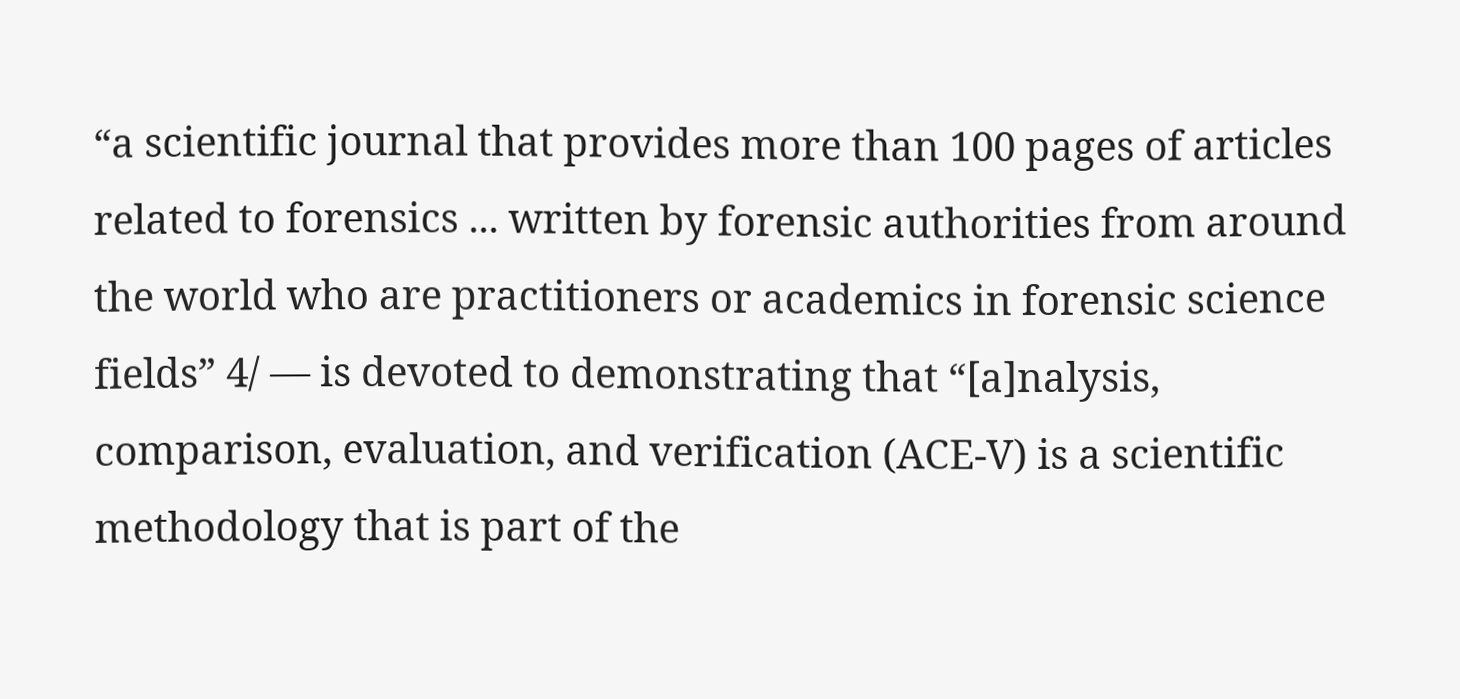“a scientific journal that provides more than 100 pages of articles related to forensics ... written by forensic authorities from around the world who are practitioners or academics in forensic science fields” 4/ — is devoted to demonstrating that “[a]nalysis, comparison, evaluation, and verification (ACE-V) is a scientific methodology that is part of the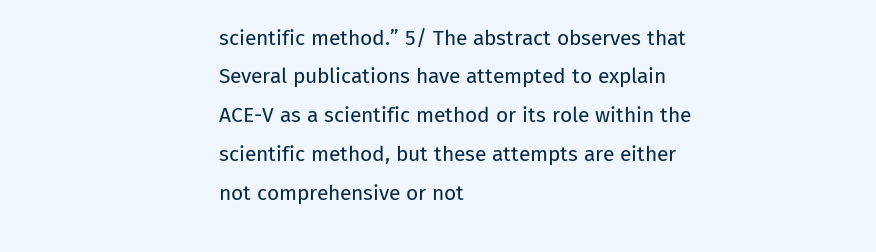scientific method.” 5/ The abstract observes that
Several publications have attempted to explain ACE-V as a scientific method or its role within the scientific method, but these attempts are either not comprehensive or not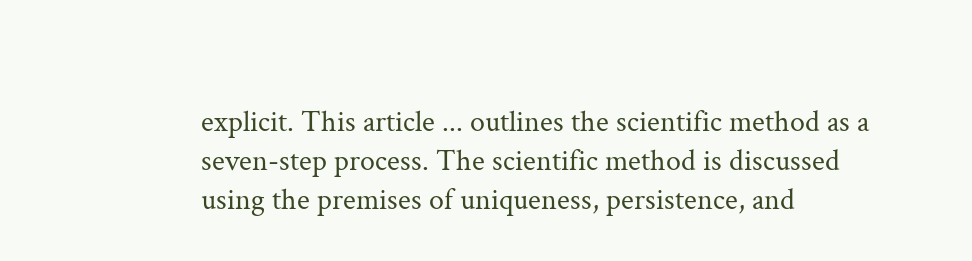explicit. This article ... outlines the scientific method as a seven-step process. The scientific method is discussed using the premises of uniqueness, persistence, and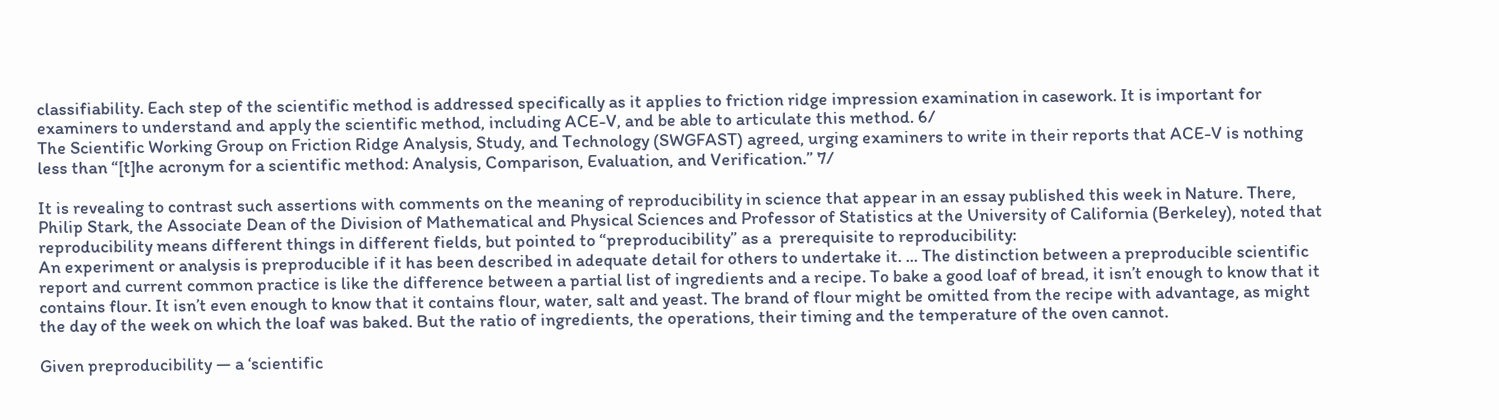classifiability. Each step of the scientific method is addressed specifically as it applies to friction ridge impression examination in casework. It is important for examiners to understand and apply the scientific method, including ACE-V, and be able to articulate this method. 6/
The Scientific Working Group on Friction Ridge Analysis, Study, and Technology (SWGFAST) agreed, urging examiners to write in their reports that ACE-V is nothing less than “[t]he acronym for a scientific method: Analysis, Comparison, Evaluation, and Verification.” 7/

It is revealing to contrast such assertions with comments on the meaning of reproducibility in science that appear in an essay published this week in Nature. There, Philip Stark, the Associate Dean of the Division of Mathematical and Physical Sciences and Professor of Statistics at the University of California (Berkeley), noted that reproducibility means different things in different fields, but pointed to “preproducibility” as a  prerequisite to reproducibility:
An experiment or analysis is preproducible if it has been described in adequate detail for others to undertake it. ... The distinction between a preproducible scientific report and current common practice is like the difference between a partial list of ingredients and a recipe. To bake a good loaf of bread, it isn’t enough to know that it contains flour. It isn’t even enough to know that it contains flour, water, salt and yeast. The brand of flour might be omitted from the recipe with advantage, as might the day of the week on which the loaf was baked. But the ratio of ingredients, the operations, their timing and the temperature of the oven cannot.

Given preproducibility — a ‘scientific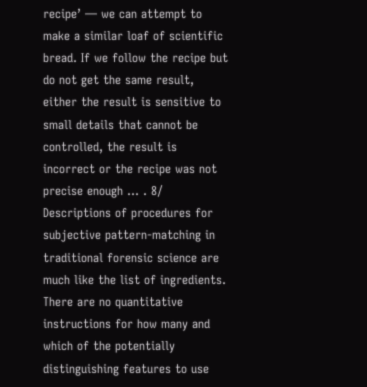recipe’ — we can attempt to make a similar loaf of scientific bread. If we follow the recipe but do not get the same result, either the result is sensitive to small details that cannot be controlled, the result is incorrect or the recipe was not precise enough ... . 8/
Descriptions of procedures for subjective pattern-matching in traditional forensic science are much like the list of ingredients. There are no quantitative instructions for how many and which of the potentially distinguishing features to use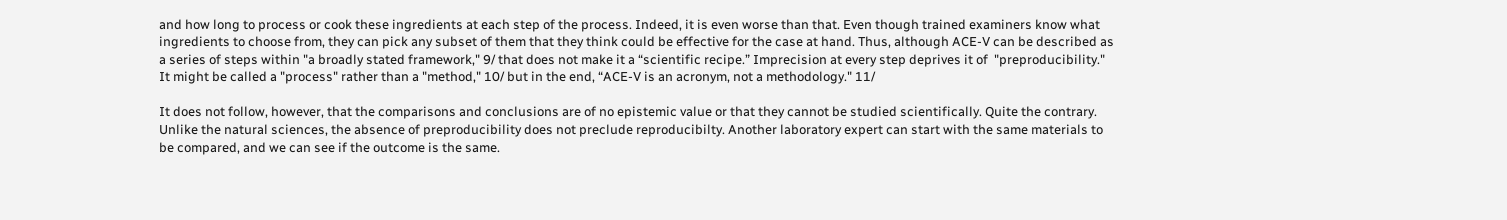and how long to process or cook these ingredients at each step of the process. Indeed, it is even worse than that. Even though trained examiners know what ingredients to choose from, they can pick any subset of them that they think could be effective for the case at hand. Thus, although ACE-V can be described as a series of steps within "a broadly stated framework," 9/ that does not make it a “scientific recipe.” Imprecision at every step deprives it of  "preproducibility." It might be called a "process" rather than a "method," 10/ but in the end, “ACE-V is an acronym, not a methodology." 11/

It does not follow, however, that the comparisons and conclusions are of no epistemic value or that they cannot be studied scientifically. Quite the contrary. Unlike the natural sciences, the absence of preproducibility does not preclude reproducibilty. Another laboratory expert can start with the same materials to be compared, and we can see if the outcome is the same.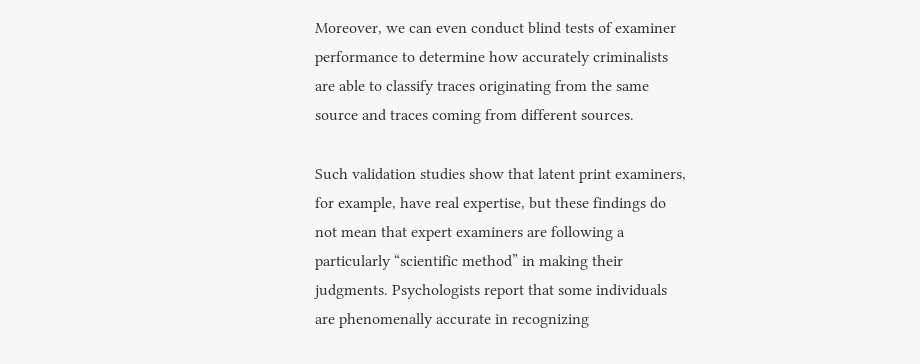Moreover, we can even conduct blind tests of examiner performance to determine how accurately criminalists are able to classify traces originating from the same source and traces coming from different sources.

Such validation studies show that latent print examiners, for example, have real expertise, but these findings do not mean that expert examiners are following a particularly “scientific method” in making their judgments. Psychologists report that some individuals are phenomenally accurate in recognizing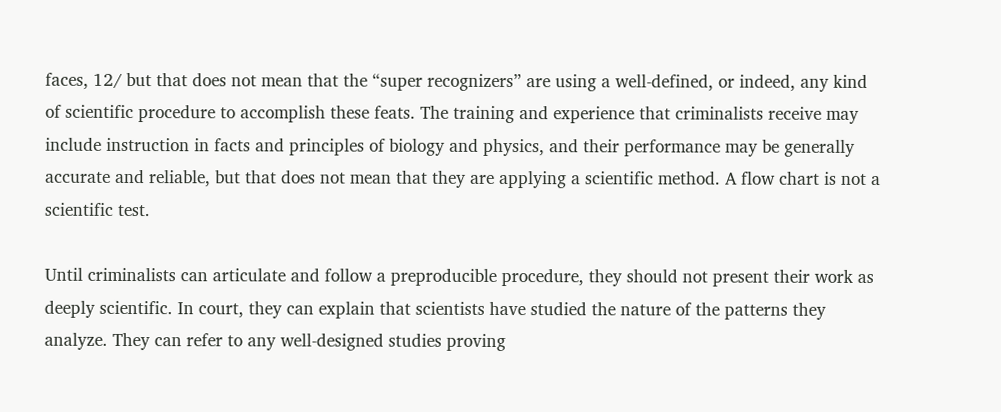faces, 12/ but that does not mean that the “super recognizers” are using a well-defined, or indeed, any kind of scientific procedure to accomplish these feats. The training and experience that criminalists receive may include instruction in facts and principles of biology and physics, and their performance may be generally accurate and reliable, but that does not mean that they are applying a scientific method. A flow chart is not a scientific test.

Until criminalists can articulate and follow a preproducible procedure, they should not present their work as deeply scientific. In court, they can explain that scientists have studied the nature of the patterns they analyze. They can refer to any well-designed studies proving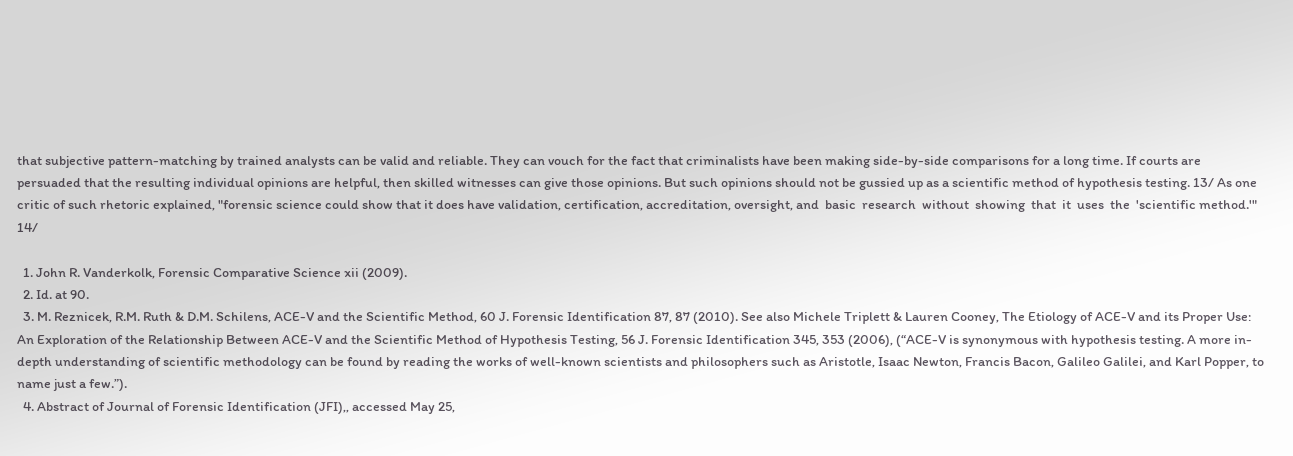that subjective pattern-matching by trained analysts can be valid and reliable. They can vouch for the fact that criminalists have been making side-by-side comparisons for a long time. If courts are persuaded that the resulting individual opinions are helpful, then skilled witnesses can give those opinions. But such opinions should not be gussied up as a scientific method of hypothesis testing. 13/ As one critic of such rhetoric explained, "forensic science could show that it does have validation, certification, accreditation, oversight, and  basic  research  without  showing  that  it  uses  the  'scientific method.'" 14/

  1. John R. Vanderkolk, Forensic Comparative Science xii (2009).
  2. Id. at 90.
  3. M. Reznicek, R.M. Ruth & D.M. Schilens, ACE-V and the Scientific Method, 60 J. Forensic Identification 87, 87 (2010). See also Michele Triplett & Lauren Cooney, The Etiology of ACE-V and its Proper Use: An Exploration of the Relationship Between ACE-V and the Scientific Method of Hypothesis Testing, 56 J. Forensic Identification 345, 353 (2006), (“ACE-V is synonymous with hypothesis testing. A more in-depth understanding of scientific methodology can be found by reading the works of well-known scientists and philosophers such as Aristotle, Isaac Newton, Francis Bacon, Galileo Galilei, and Karl Popper, to name just a few.”).
  4. Abstract of Journal of Forensic Identification (JFI),, accessed May 25,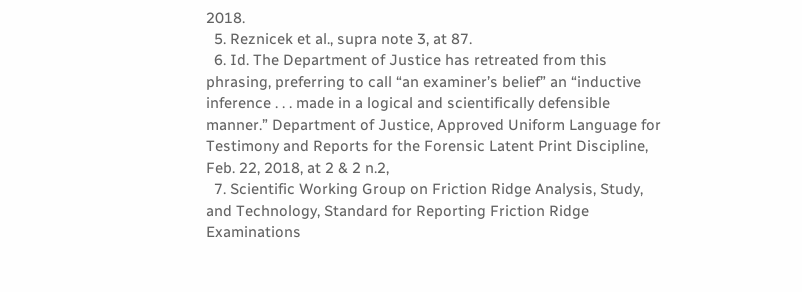2018.
  5. Reznicek et al., supra note 3, at 87.
  6. Id. The Department of Justice has retreated from this phrasing, preferring to call “an examiner’s belief” an “inductive inference . . . made in a logical and scientifically defensible manner.” Department of Justice, Approved Uniform Language for Testimony and Reports for the Forensic Latent Print Discipline, Feb. 22, 2018, at 2 & 2 n.2,
  7. Scientific Working Group on Friction Ridge Analysis, Study, and Technology, Standard for Reporting Friction Ridge Examinations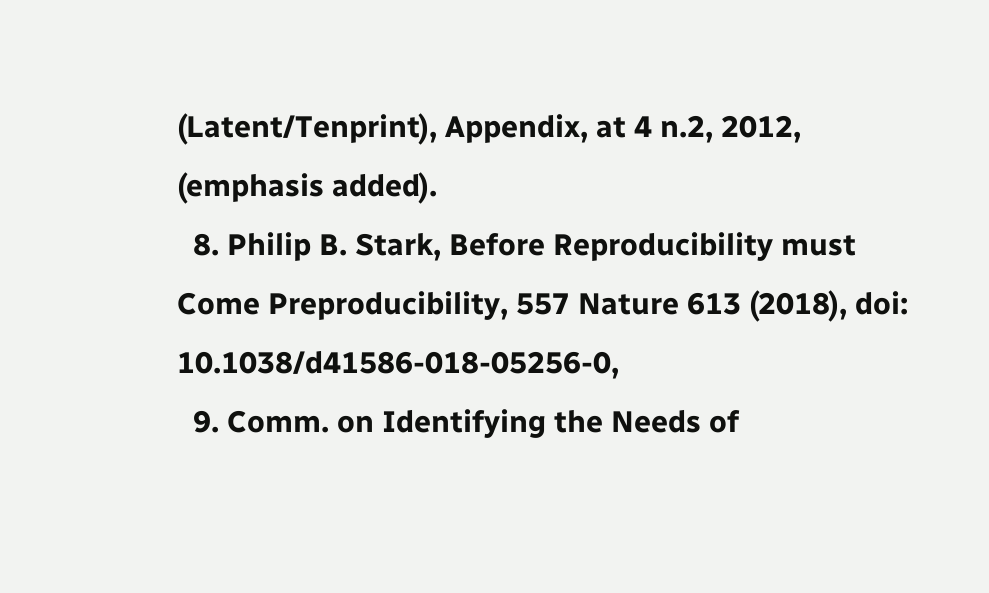(Latent/Tenprint), Appendix, at 4 n.2, 2012, (emphasis added).
  8. Philip B. Stark, Before Reproducibility must Come Preproducibility, 557 Nature 613 (2018), doi: 10.1038/d41586-018-05256-0,
  9. Comm. on Identifying the Needs of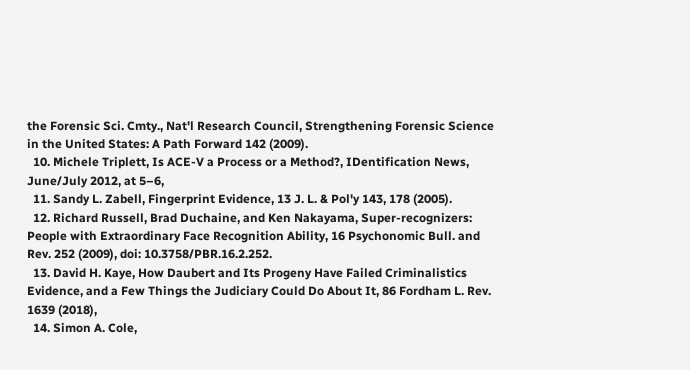the Forensic Sci. Cmty., Nat'l Research Council, Strengthening Forensic Science in the United States: A Path Forward 142 (2009).
  10. Michele Triplett, Is ACE-V a Process or a Method?, IDentification News, June/July 2012, at 5–6,
  11. Sandy L. Zabell, Fingerprint Evidence, 13 J. L. & Pol'y 143, 178 (2005).
  12. Richard Russell, Brad Duchaine, and Ken Nakayama, Super-recognizers: People with Extraordinary Face Recognition Ability, 16 Psychonomic Bull. and Rev. 252 (2009), doi: 10.3758/PBR.16.2.252.
  13. David H. Kaye, How Daubert and Its Progeny Have Failed Criminalistics Evidence, and a Few Things the Judiciary Could Do About It, 86 Fordham L. Rev. 1639 (2018),
  14. Simon A. Cole,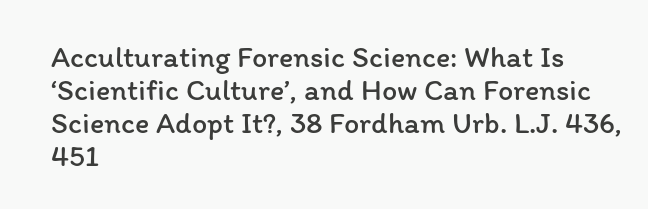Acculturating Forensic Science: What Is ‘Scientific Culture’, and How Can Forensic Science Adopt It?, 38 Fordham Urb. L.J. 436, 451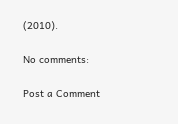(2010).

No comments:

Post a Comment